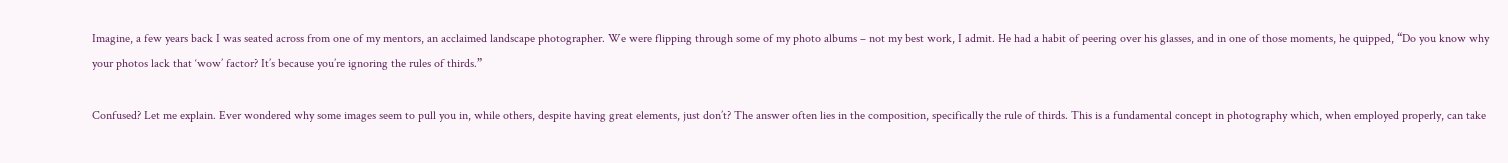Imagine, a few years back I was seated across from one of my mentors, an acclaimed landscape photographer. We were flipping through some of my photo albums – not my best work, I admit. He had a habit of peering over his glasses, and in one of those moments, he quipped, “Do you know why your photos lack that ‘wow’ factor? It’s because you’re ignoring the rules of thirds.”

Confused? Let me explain. Ever wondered why some images seem to pull you in, while others, despite having great elements, just don’t? The answer often lies in the composition, specifically the rule of thirds. This is a fundamental concept in photography which, when employed properly, can take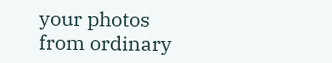your photos from ordinary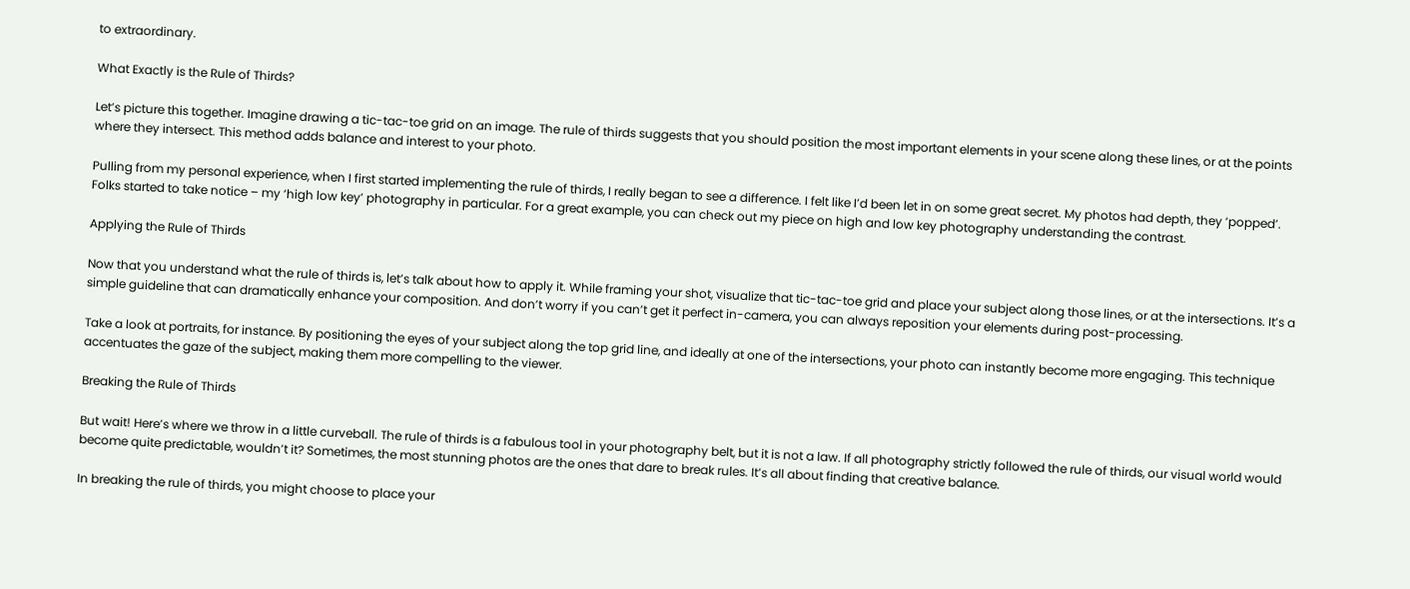to extraordinary.

What Exactly is the Rule of Thirds?

Let’s picture this together. Imagine drawing a tic-tac-toe grid on an image. The rule of thirds suggests that you should position the most important elements in your scene along these lines, or at the points where they intersect. This method adds balance and interest to your photo.

Pulling from my personal experience, when I first started implementing the rule of thirds, I really began to see a difference. I felt like I’d been let in on some great secret. My photos had depth, they ‘popped’. Folks started to take notice – my ‘high low key’ photography in particular. For a great example, you can check out my piece on high and low key photography understanding the contrast.

Applying the Rule of Thirds

Now that you understand what the rule of thirds is, let’s talk about how to apply it. While framing your shot, visualize that tic-tac-toe grid and place your subject along those lines, or at the intersections. It’s a simple guideline that can dramatically enhance your composition. And don’t worry if you can’t get it perfect in-camera, you can always reposition your elements during post-processing.

Take a look at portraits, for instance. By positioning the eyes of your subject along the top grid line, and ideally at one of the intersections, your photo can instantly become more engaging. This technique accentuates the gaze of the subject, making them more compelling to the viewer.

Breaking the Rule of Thirds

But wait! Here’s where we throw in a little curveball. The rule of thirds is a fabulous tool in your photography belt, but it is not a law. If all photography strictly followed the rule of thirds, our visual world would become quite predictable, wouldn’t it? Sometimes, the most stunning photos are the ones that dare to break rules. It’s all about finding that creative balance.

In breaking the rule of thirds, you might choose to place your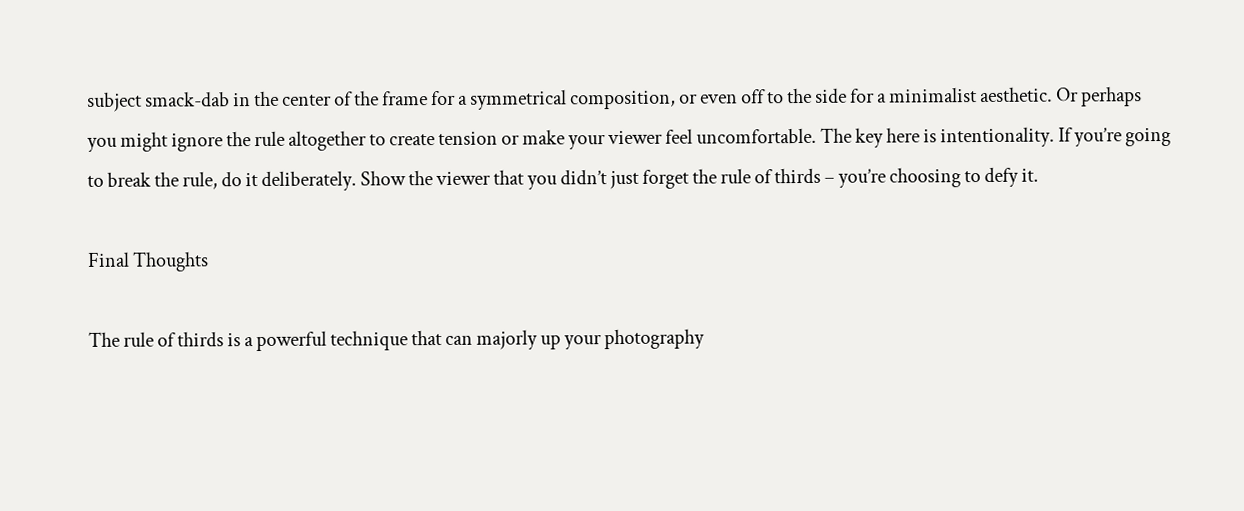subject smack-dab in the center of the frame for a symmetrical composition, or even off to the side for a minimalist aesthetic. Or perhaps you might ignore the rule altogether to create tension or make your viewer feel uncomfortable. The key here is intentionality. If you’re going to break the rule, do it deliberately. Show the viewer that you didn’t just forget the rule of thirds – you’re choosing to defy it.

Final Thoughts

The rule of thirds is a powerful technique that can majorly up your photography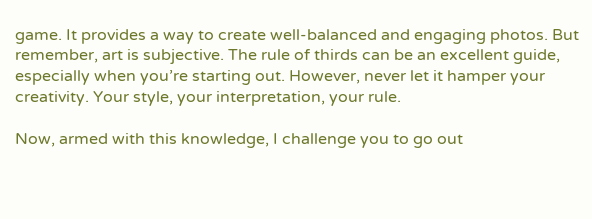game. It provides a way to create well-balanced and engaging photos. But remember, art is subjective. The rule of thirds can be an excellent guide, especially when you’re starting out. However, never let it hamper your creativity. Your style, your interpretation, your rule.

Now, armed with this knowledge, I challenge you to go out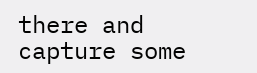there and capture some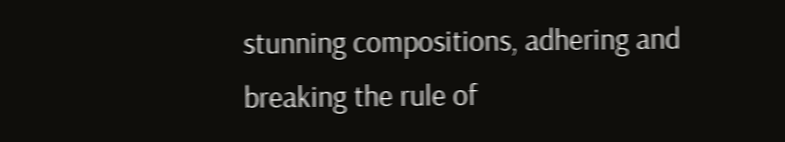stunning compositions, adhering and breaking the rule of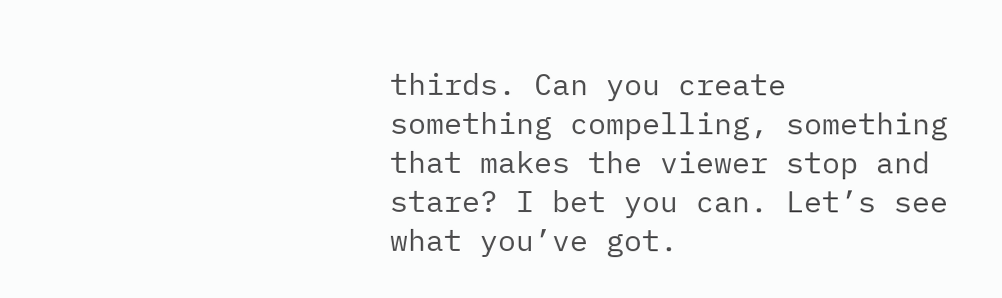thirds. Can you create something compelling, something that makes the viewer stop and stare? I bet you can. Let’s see what you’ve got.